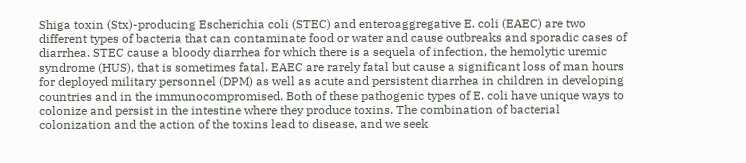Shiga toxin (Stx)-producing Escherichia coli (STEC) and enteroaggregative E. coli (EAEC) are two different types of bacteria that can contaminate food or water and cause outbreaks and sporadic cases of diarrhea. STEC cause a bloody diarrhea for which there is a sequela of infection, the hemolytic uremic syndrome (HUS), that is sometimes fatal. EAEC are rarely fatal but cause a significant loss of man hours for deployed military personnel (DPM) as well as acute and persistent diarrhea in children in developing countries and in the immunocompromised. Both of these pathogenic types of E. coli have unique ways to colonize and persist in the intestine where they produce toxins. The combination of bacterial colonization and the action of the toxins lead to disease, and we seek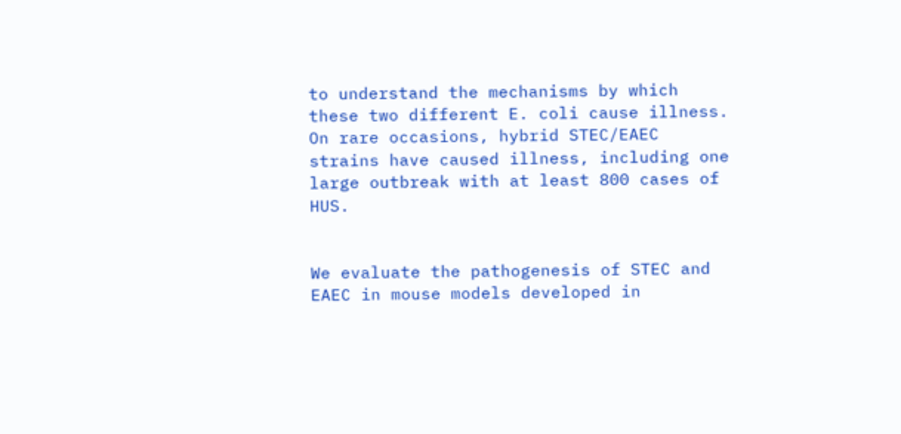to understand the mechanisms by which these two different E. coli cause illness. On rare occasions, hybrid STEC/EAEC strains have caused illness, including one large outbreak with at least 800 cases of HUS.


We evaluate the pathogenesis of STEC and EAEC in mouse models developed in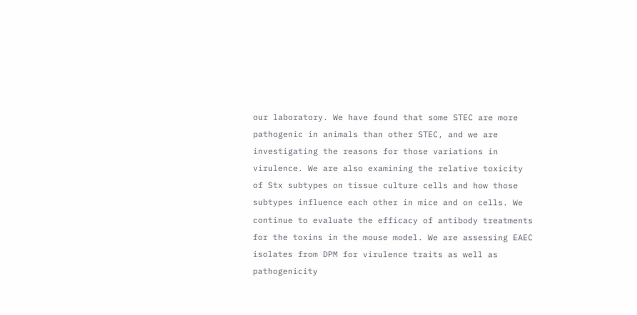our laboratory. We have found that some STEC are more pathogenic in animals than other STEC, and we are investigating the reasons for those variations in virulence. We are also examining the relative toxicity of Stx subtypes on tissue culture cells and how those subtypes influence each other in mice and on cells. We continue to evaluate the efficacy of antibody treatments for the toxins in the mouse model. We are assessing EAEC isolates from DPM for virulence traits as well as pathogenicity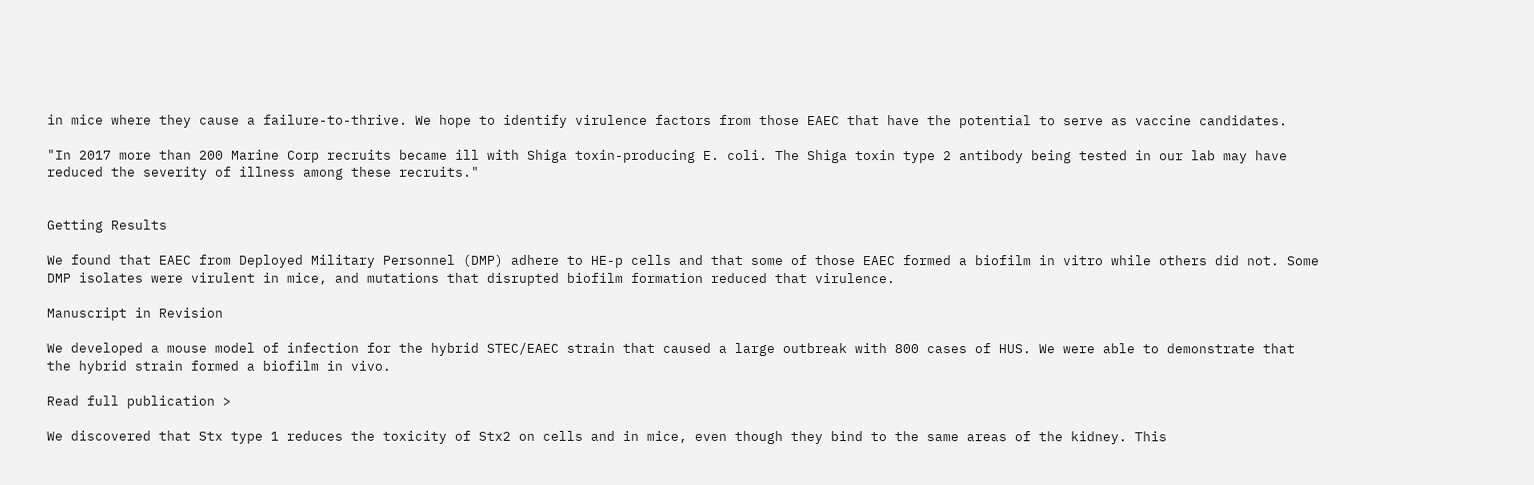in mice where they cause a failure-to-thrive. We hope to identify virulence factors from those EAEC that have the potential to serve as vaccine candidates.

"In 2017 more than 200 Marine Corp recruits became ill with Shiga toxin-producing E. coli. The Shiga toxin type 2 antibody being tested in our lab may have reduced the severity of illness among these recruits."


Getting Results

We found that EAEC from Deployed Military Personnel (DMP) adhere to HE-p cells and that some of those EAEC formed a biofilm in vitro while others did not. Some DMP isolates were virulent in mice, and mutations that disrupted biofilm formation reduced that virulence.

Manuscript in Revision

We developed a mouse model of infection for the hybrid STEC/EAEC strain that caused a large outbreak with 800 cases of HUS. We were able to demonstrate that the hybrid strain formed a biofilm in vivo.

Read full publication >

We discovered that Stx type 1 reduces the toxicity of Stx2 on cells and in mice, even though they bind to the same areas of the kidney. This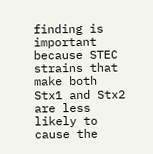finding is important because STEC strains that make both Stx1 and Stx2 are less likely to cause the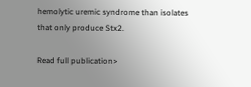hemolytic uremic syndrome than isolates that only produce Stx2.

Read full publication>